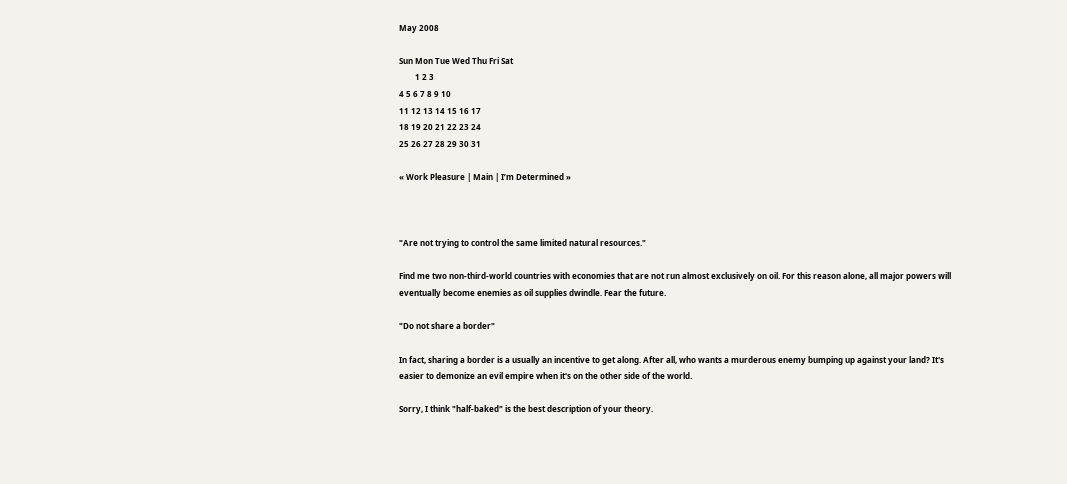May 2008

Sun Mon Tue Wed Thu Fri Sat
        1 2 3
4 5 6 7 8 9 10
11 12 13 14 15 16 17
18 19 20 21 22 23 24
25 26 27 28 29 30 31

« Work Pleasure | Main | I’m Determined »



"Are not trying to control the same limited natural resources."

Find me two non-third-world countries with economies that are not run almost exclusively on oil. For this reason alone, all major powers will eventually become enemies as oil supplies dwindle. Fear the future.

"Do not share a border"

In fact, sharing a border is a usually an incentive to get along. After all, who wants a murderous enemy bumping up against your land? It's easier to demonize an evil empire when it's on the other side of the world.

Sorry, I think "half-baked" is the best description of your theory.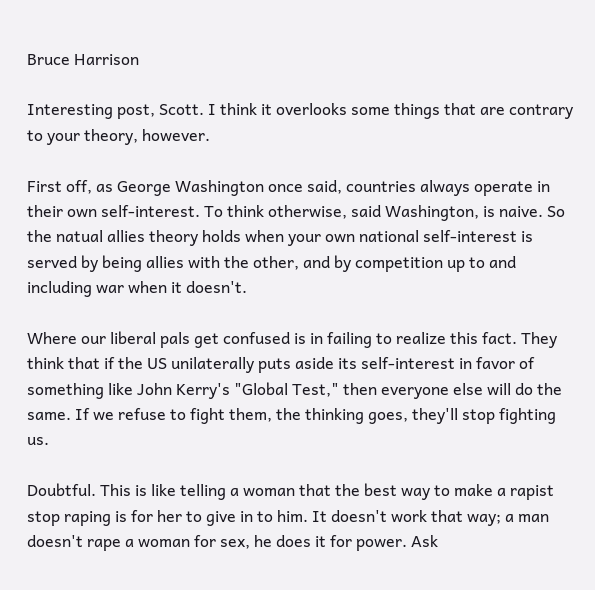Bruce Harrison

Interesting post, Scott. I think it overlooks some things that are contrary to your theory, however.

First off, as George Washington once said, countries always operate in their own self-interest. To think otherwise, said Washington, is naive. So the natual allies theory holds when your own national self-interest is served by being allies with the other, and by competition up to and including war when it doesn't.

Where our liberal pals get confused is in failing to realize this fact. They think that if the US unilaterally puts aside its self-interest in favor of something like John Kerry's "Global Test," then everyone else will do the same. If we refuse to fight them, the thinking goes, they'll stop fighting us.

Doubtful. This is like telling a woman that the best way to make a rapist stop raping is for her to give in to him. It doesn't work that way; a man doesn't rape a woman for sex, he does it for power. Ask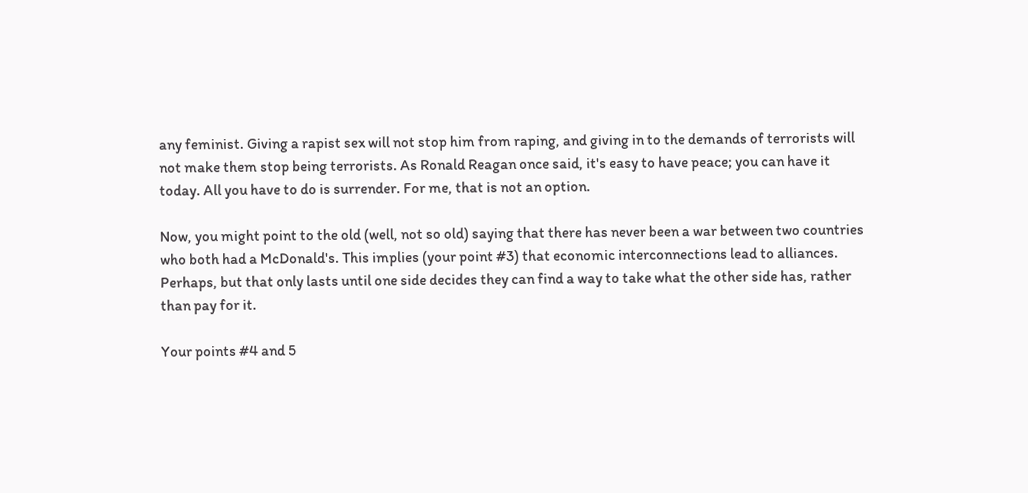any feminist. Giving a rapist sex will not stop him from raping, and giving in to the demands of terrorists will not make them stop being terrorists. As Ronald Reagan once said, it's easy to have peace; you can have it today. All you have to do is surrender. For me, that is not an option.

Now, you might point to the old (well, not so old) saying that there has never been a war between two countries who both had a McDonald's. This implies (your point #3) that economic interconnections lead to alliances. Perhaps, but that only lasts until one side decides they can find a way to take what the other side has, rather than pay for it.

Your points #4 and 5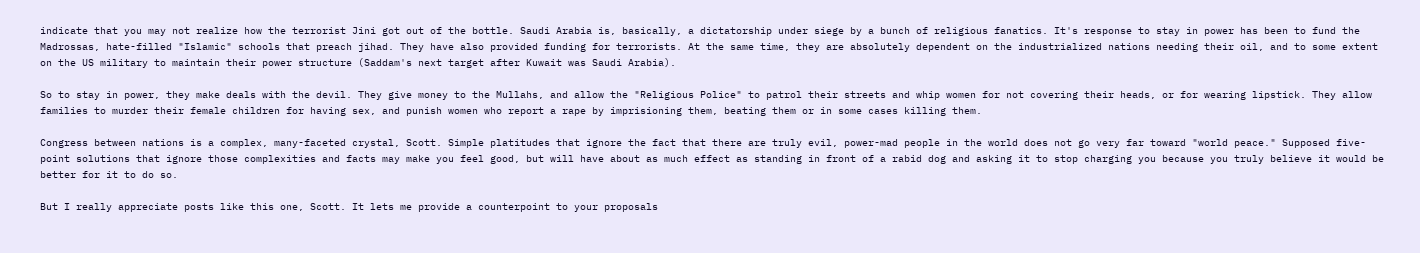indicate that you may not realize how the terrorist Jini got out of the bottle. Saudi Arabia is, basically, a dictatorship under siege by a bunch of religious fanatics. It's response to stay in power has been to fund the Madrossas, hate-filled "Islamic" schools that preach jihad. They have also provided funding for terrorists. At the same time, they are absolutely dependent on the industrialized nations needing their oil, and to some extent on the US military to maintain their power structure (Saddam's next target after Kuwait was Saudi Arabia).

So to stay in power, they make deals with the devil. They give money to the Mullahs, and allow the "Religious Police" to patrol their streets and whip women for not covering their heads, or for wearing lipstick. They allow families to murder their female children for having sex, and punish women who report a rape by imprisioning them, beating them or in some cases killing them.

Congress between nations is a complex, many-faceted crystal, Scott. Simple platitudes that ignore the fact that there are truly evil, power-mad people in the world does not go very far toward "world peace." Supposed five-point solutions that ignore those complexities and facts may make you feel good, but will have about as much effect as standing in front of a rabid dog and asking it to stop charging you because you truly believe it would be better for it to do so.

But I really appreciate posts like this one, Scott. It lets me provide a counterpoint to your proposals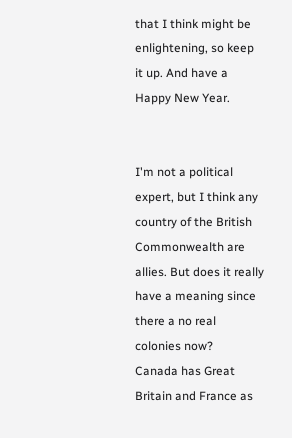that I think might be enlightening, so keep it up. And have a Happy New Year.


I'm not a political expert, but I think any country of the British Commonwealth are allies. But does it really have a meaning since there a no real colonies now?
Canada has Great Britain and France as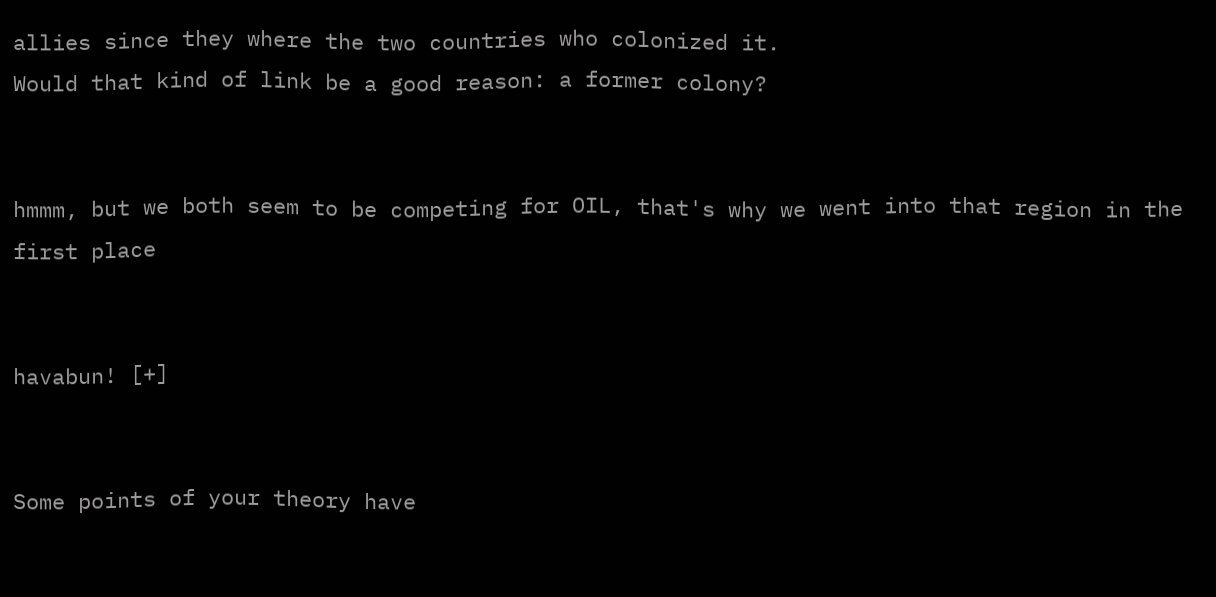allies since they where the two countries who colonized it.
Would that kind of link be a good reason: a former colony?


hmmm, but we both seem to be competing for OIL, that's why we went into that region in the first place


havabun! [+]


Some points of your theory have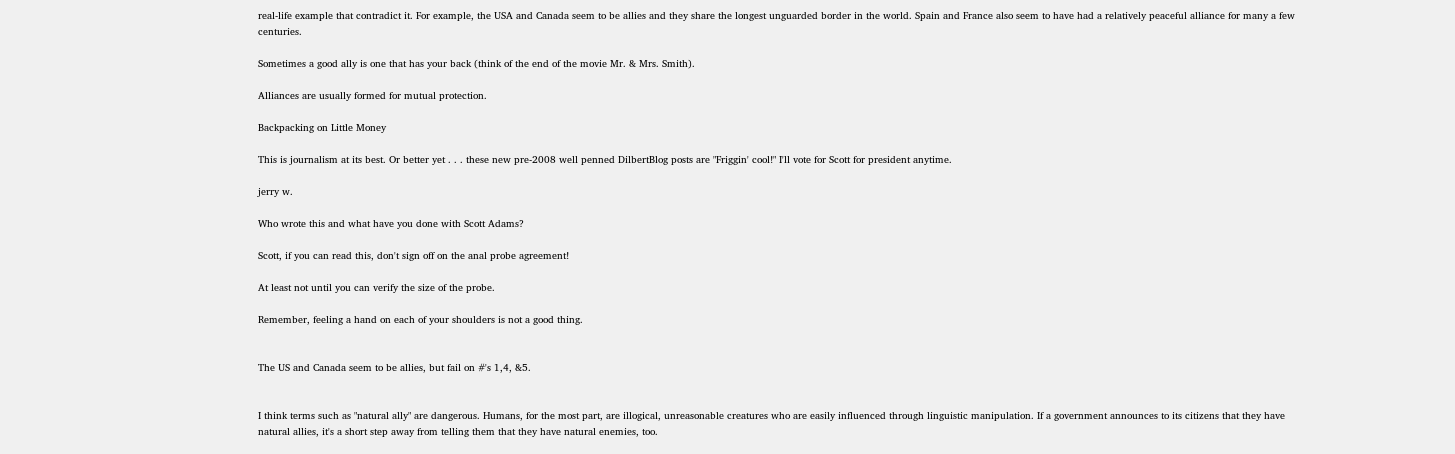real-life example that contradict it. For example, the USA and Canada seem to be allies and they share the longest unguarded border in the world. Spain and France also seem to have had a relatively peaceful alliance for many a few centuries.

Sometimes a good ally is one that has your back (think of the end of the movie Mr. & Mrs. Smith).

Alliances are usually formed for mutual protection.

Backpacking on Little Money

This is journalism at its best. Or better yet . . . these new pre-2008 well penned DilbertBlog posts are "Friggin' cool!" I'll vote for Scott for president anytime.

jerry w.

Who wrote this and what have you done with Scott Adams?

Scott, if you can read this, don't sign off on the anal probe agreement!

At least not until you can verify the size of the probe.

Remember, feeling a hand on each of your shoulders is not a good thing.


The US and Canada seem to be allies, but fail on #'s 1,4, &5.


I think terms such as "natural ally" are dangerous. Humans, for the most part, are illogical, unreasonable creatures who are easily influenced through linguistic manipulation. If a government announces to its citizens that they have natural allies, it's a short step away from telling them that they have natural enemies, too.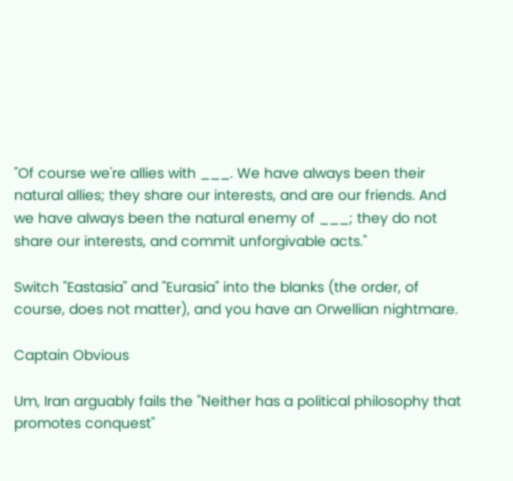"Of course we're allies with ___. We have always been their natural allies; they share our interests, and are our friends. And we have always been the natural enemy of ___; they do not share our interests, and commit unforgivable acts."

Switch "Eastasia" and "Eurasia" into the blanks (the order, of course, does not matter), and you have an Orwellian nightmare.

Captain Obvious

Um, Iran arguably fails the "Neither has a political philosophy that promotes conquest"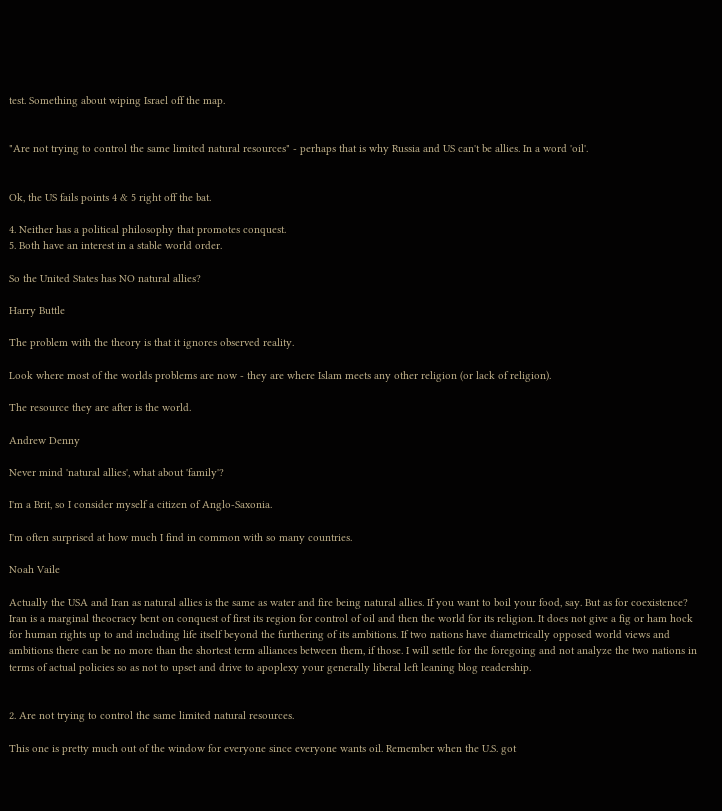test. Something about wiping Israel off the map.


"Are not trying to control the same limited natural resources" - perhaps that is why Russia and US can't be allies. In a word 'oil'.


Ok, the US fails points 4 & 5 right off the bat.

4. Neither has a political philosophy that promotes conquest.
5. Both have an interest in a stable world order.

So the United States has NO natural allies?

Harry Buttle

The problem with the theory is that it ignores observed reality.

Look where most of the worlds problems are now - they are where Islam meets any other religion (or lack of religion).

The resource they are after is the world.

Andrew Denny

Never mind 'natural allies', what about 'family'?

I'm a Brit, so I consider myself a citizen of Anglo-Saxonia.

I'm often surprised at how much I find in common with so many countries.

Noah Vaile

Actually the USA and Iran as natural allies is the same as water and fire being natural allies. If you want to boil your food, say. But as for coexistence? Iran is a marginal theocracy bent on conquest of first its region for control of oil and then the world for its religion. It does not give a fig or ham hock for human rights up to and including life itself beyond the furthering of its ambitions. If two nations have diametrically opposed world views and ambitions there can be no more than the shortest term alliances between them, if those. I will settle for the foregoing and not analyze the two nations in terms of actual policies so as not to upset and drive to apoplexy your generally liberal left leaning blog readership.


2. Are not trying to control the same limited natural resources.

This one is pretty much out of the window for everyone since everyone wants oil. Remember when the U.S. got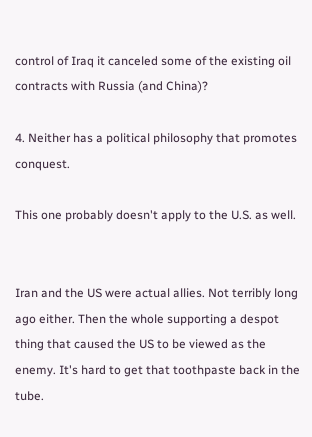control of Iraq it canceled some of the existing oil contracts with Russia (and China)?

4. Neither has a political philosophy that promotes conquest.

This one probably doesn't apply to the U.S. as well.


Iran and the US were actual allies. Not terribly long ago either. Then the whole supporting a despot thing that caused the US to be viewed as the enemy. It's hard to get that toothpaste back in the tube.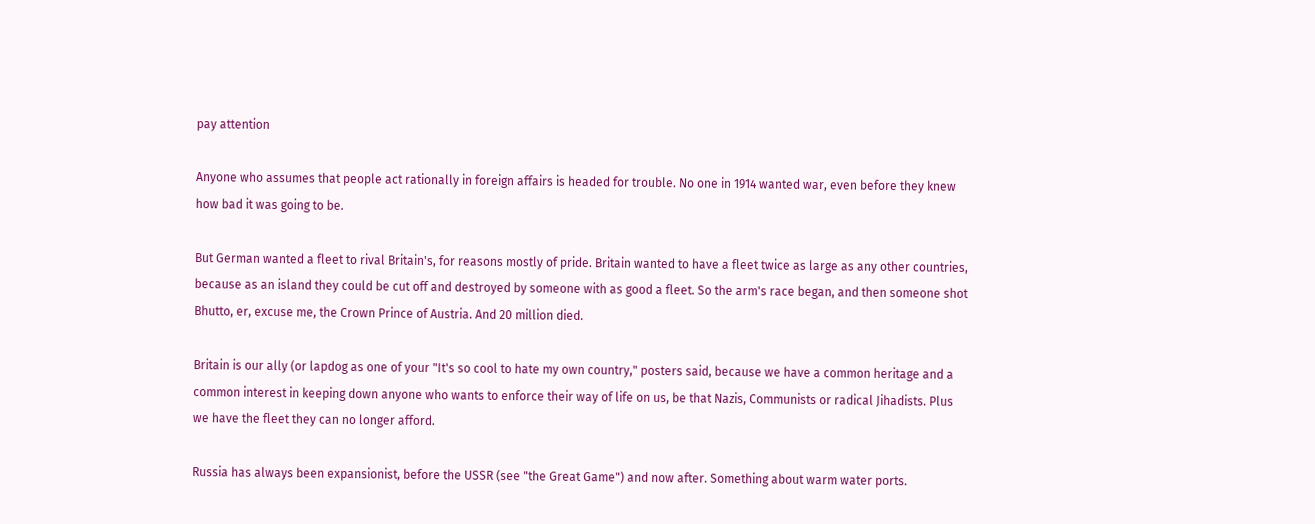pay attention

Anyone who assumes that people act rationally in foreign affairs is headed for trouble. No one in 1914 wanted war, even before they knew how bad it was going to be.

But German wanted a fleet to rival Britain's, for reasons mostly of pride. Britain wanted to have a fleet twice as large as any other countries, because as an island they could be cut off and destroyed by someone with as good a fleet. So the arm's race began, and then someone shot Bhutto, er, excuse me, the Crown Prince of Austria. And 20 million died.

Britain is our ally (or lapdog as one of your "It's so cool to hate my own country," posters said, because we have a common heritage and a common interest in keeping down anyone who wants to enforce their way of life on us, be that Nazis, Communists or radical Jihadists. Plus we have the fleet they can no longer afford.

Russia has always been expansionist, before the USSR (see "the Great Game") and now after. Something about warm water ports.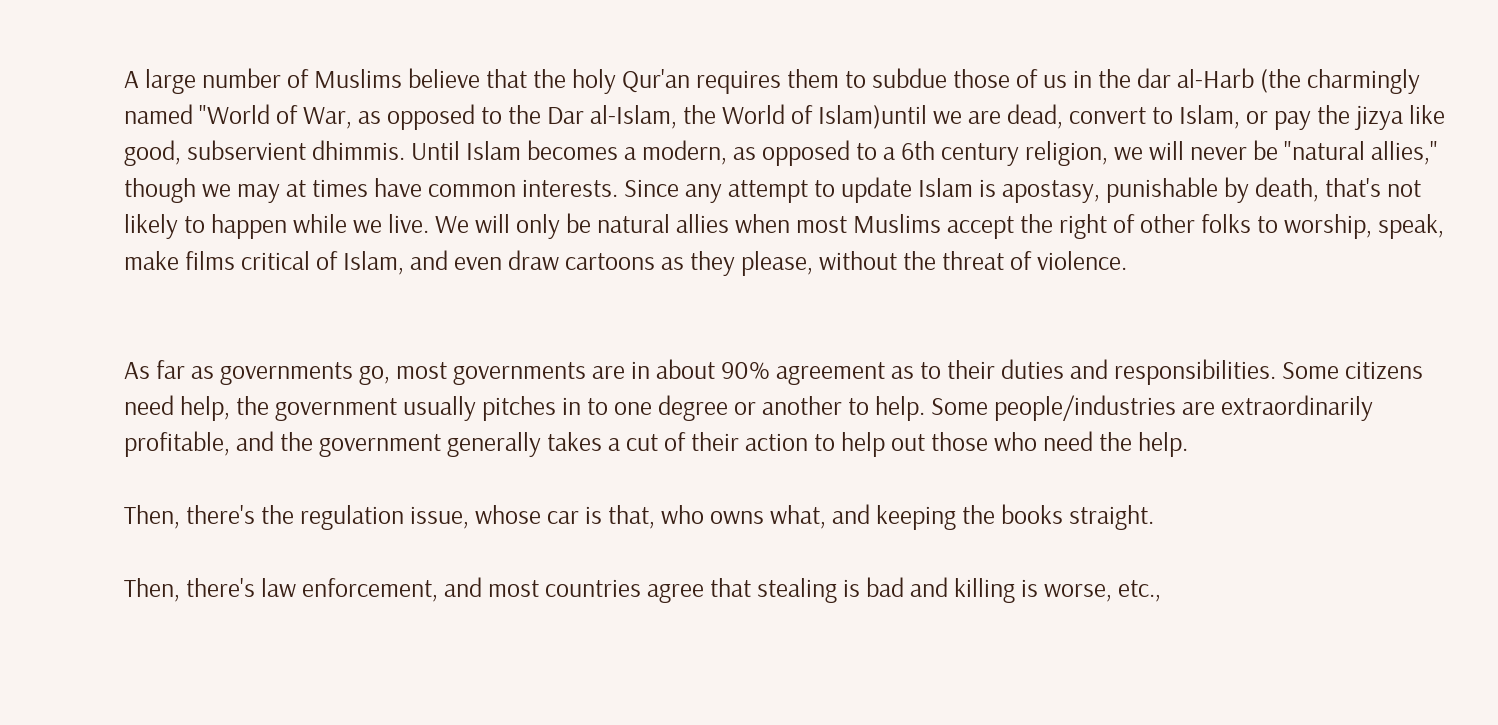A large number of Muslims believe that the holy Qur'an requires them to subdue those of us in the dar al-Harb (the charmingly named "World of War, as opposed to the Dar al-Islam, the World of Islam)until we are dead, convert to Islam, or pay the jizya like good, subservient dhimmis. Until Islam becomes a modern, as opposed to a 6th century religion, we will never be "natural allies," though we may at times have common interests. Since any attempt to update Islam is apostasy, punishable by death, that's not likely to happen while we live. We will only be natural allies when most Muslims accept the right of other folks to worship, speak, make films critical of Islam, and even draw cartoons as they please, without the threat of violence.


As far as governments go, most governments are in about 90% agreement as to their duties and responsibilities. Some citizens need help, the government usually pitches in to one degree or another to help. Some people/industries are extraordinarily profitable, and the government generally takes a cut of their action to help out those who need the help.

Then, there's the regulation issue, whose car is that, who owns what, and keeping the books straight.

Then, there's law enforcement, and most countries agree that stealing is bad and killing is worse, etc.,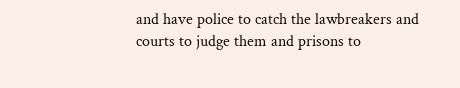and have police to catch the lawbreakers and courts to judge them and prisons to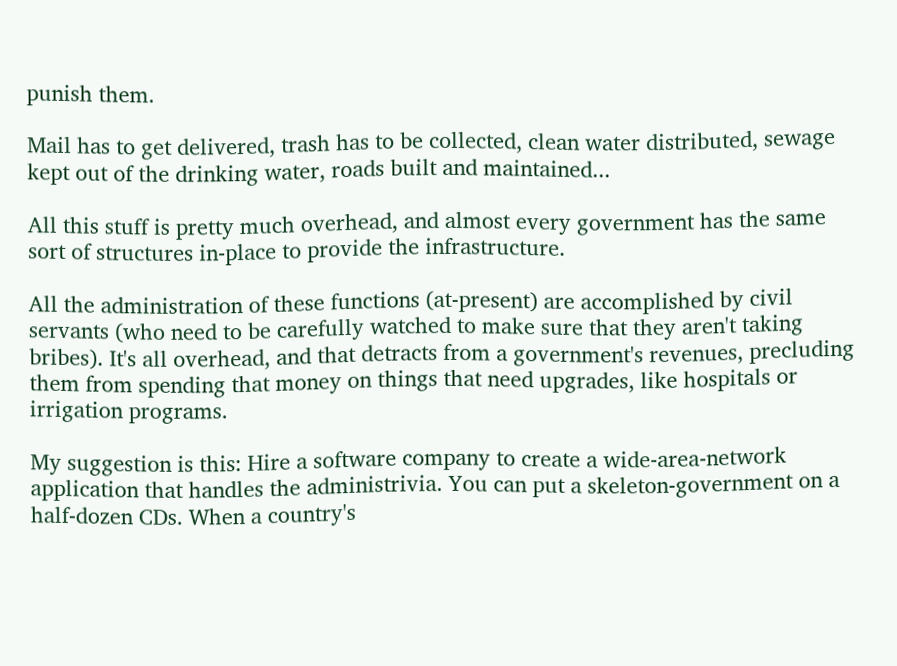punish them.

Mail has to get delivered, trash has to be collected, clean water distributed, sewage kept out of the drinking water, roads built and maintained...

All this stuff is pretty much overhead, and almost every government has the same sort of structures in-place to provide the infrastructure.

All the administration of these functions (at-present) are accomplished by civil servants (who need to be carefully watched to make sure that they aren't taking bribes). It's all overhead, and that detracts from a government's revenues, precluding them from spending that money on things that need upgrades, like hospitals or irrigation programs.

My suggestion is this: Hire a software company to create a wide-area-network application that handles the administrivia. You can put a skeleton-government on a half-dozen CDs. When a country's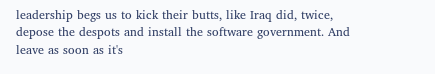leadership begs us to kick their butts, like Iraq did, twice, depose the despots and install the software government. And leave as soon as it's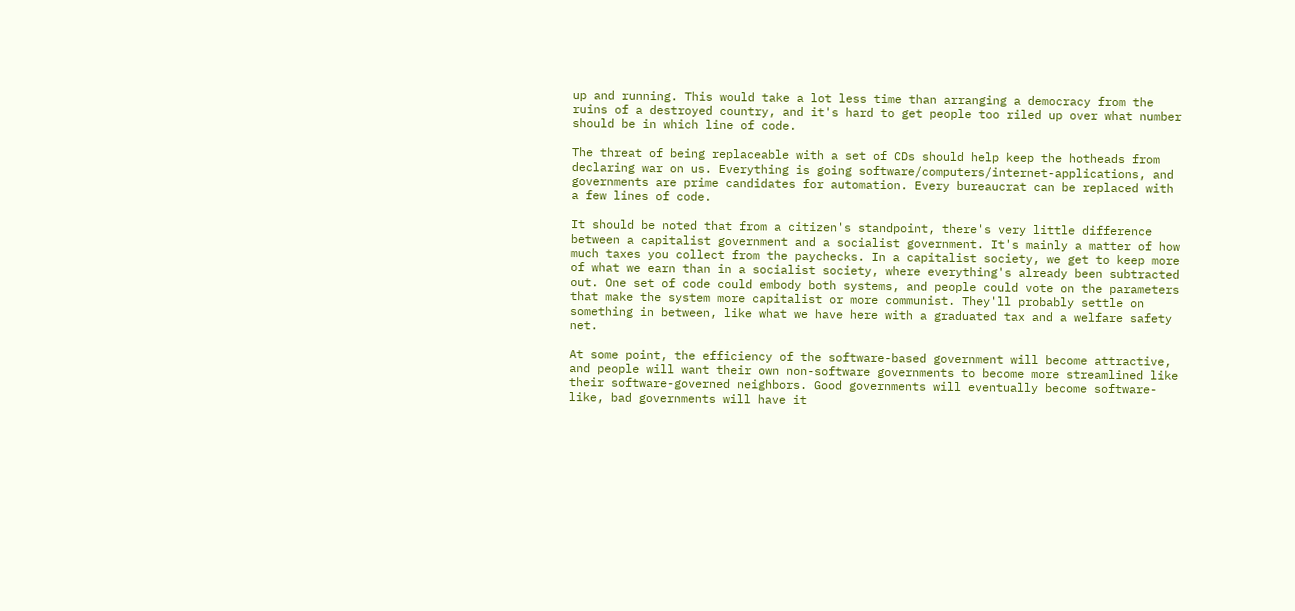up and running. This would take a lot less time than arranging a democracy from the ruins of a destroyed country, and it's hard to get people too riled up over what number should be in which line of code.

The threat of being replaceable with a set of CDs should help keep the hotheads from declaring war on us. Everything is going software/computers/internet-applications, and governments are prime candidates for automation. Every bureaucrat can be replaced with a few lines of code.

It should be noted that from a citizen's standpoint, there's very little difference between a capitalist government and a socialist government. It's mainly a matter of how much taxes you collect from the paychecks. In a capitalist society, we get to keep more of what we earn than in a socialist society, where everything's already been subtracted out. One set of code could embody both systems, and people could vote on the parameters that make the system more capitalist or more communist. They'll probably settle on something in between, like what we have here with a graduated tax and a welfare safety net.

At some point, the efficiency of the software-based government will become attractive, and people will want their own non-software governments to become more streamlined like their software-governed neighbors. Good governments will eventually become software-like, bad governments will have it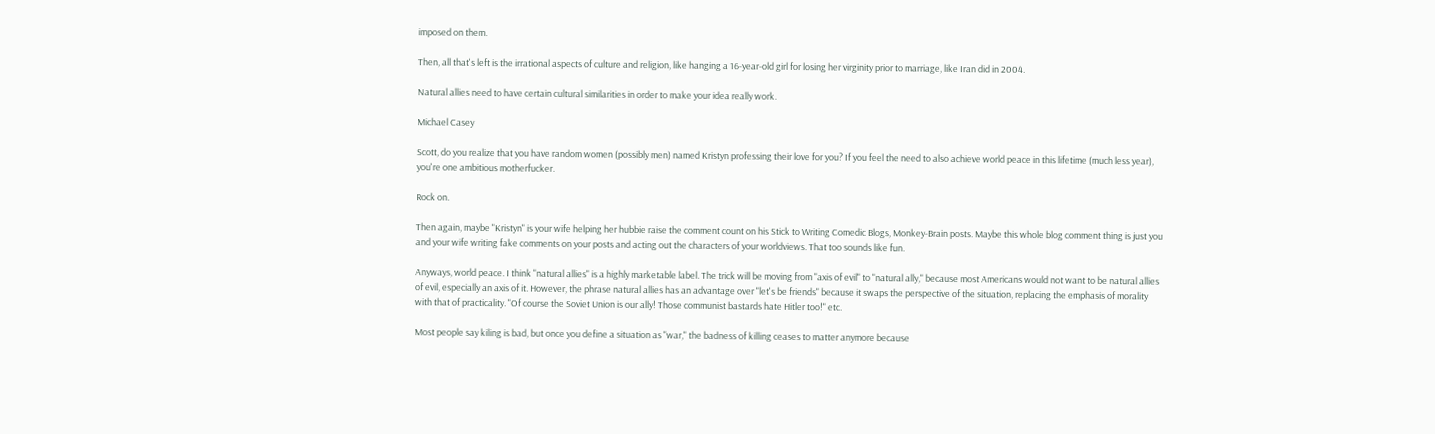imposed on them.

Then, all that's left is the irrational aspects of culture and religion, like hanging a 16-year-old girl for losing her virginity prior to marriage, like Iran did in 2004.

Natural allies need to have certain cultural similarities in order to make your idea really work.

Michael Casey

Scott, do you realize that you have random women (possibly men) named Kristyn professing their love for you? If you feel the need to also achieve world peace in this lifetime (much less year), you're one ambitious motherfucker.

Rock on.

Then again, maybe "Kristyn" is your wife helping her hubbie raise the comment count on his Stick to Writing Comedic Blogs, Monkey-Brain posts. Maybe this whole blog comment thing is just you and your wife writing fake comments on your posts and acting out the characters of your worldviews. That too sounds like fun.

Anyways, world peace. I think "natural allies" is a highly marketable label. The trick will be moving from "axis of evil" to "natural ally," because most Americans would not want to be natural allies of evil, especially an axis of it. However, the phrase natural allies has an advantage over "let's be friends" because it swaps the perspective of the situation, replacing the emphasis of morality with that of practicality. "Of course the Soviet Union is our ally! Those communist bastards hate Hitler too!" etc.

Most people say kiling is bad, but once you define a situation as "war," the badness of killing ceases to matter anymore because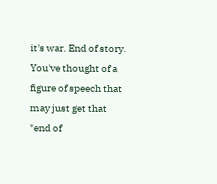it's war. End of story. You've thought of a figure of speech that may just get that "end of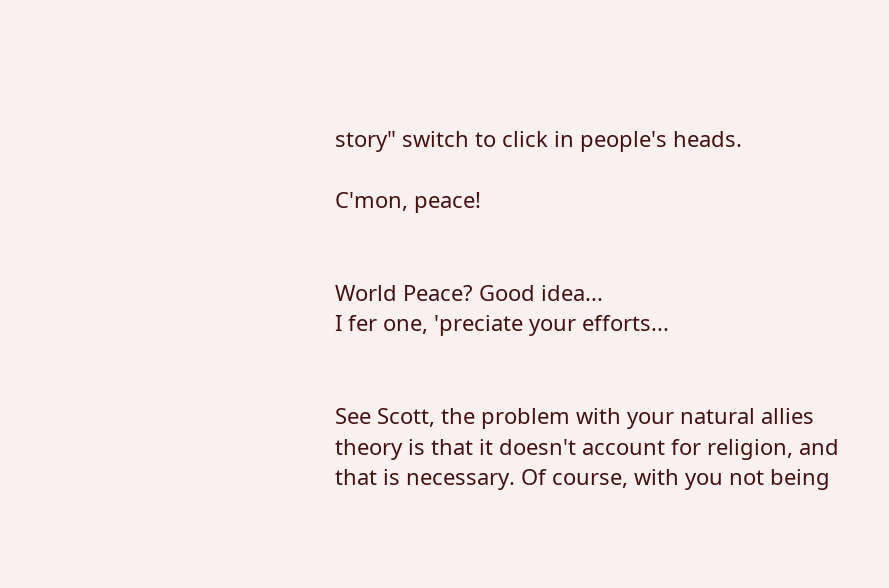story" switch to click in people's heads.

C'mon, peace!


World Peace? Good idea...
I fer one, 'preciate your efforts...


See Scott, the problem with your natural allies theory is that it doesn't account for religion, and that is necessary. Of course, with you not being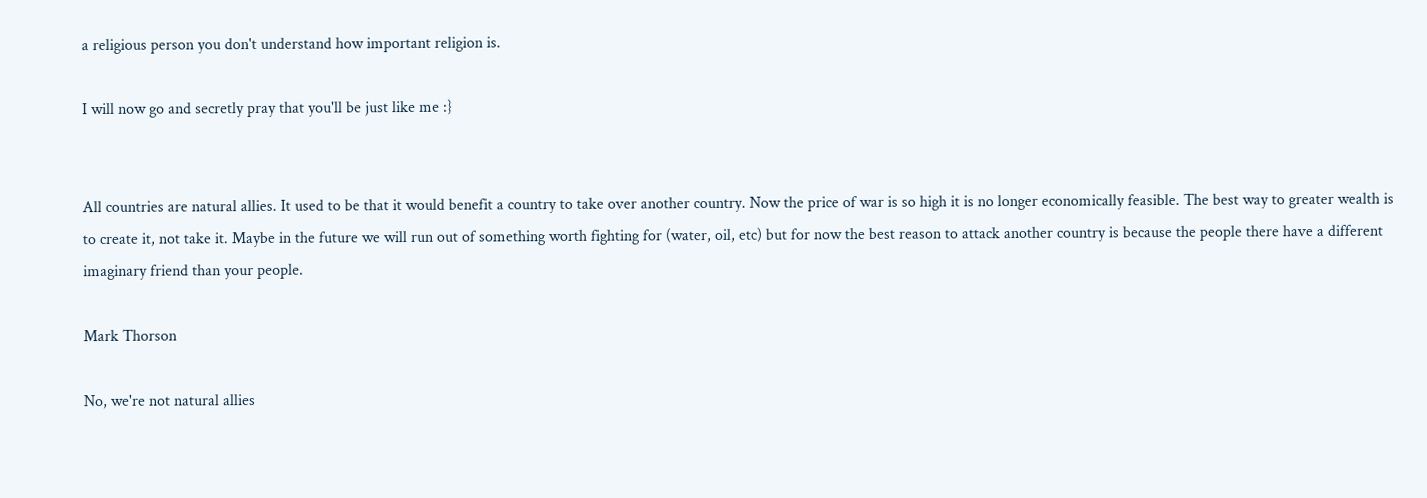a religious person you don't understand how important religion is.

I will now go and secretly pray that you'll be just like me :}


All countries are natural allies. It used to be that it would benefit a country to take over another country. Now the price of war is so high it is no longer economically feasible. The best way to greater wealth is to create it, not take it. Maybe in the future we will run out of something worth fighting for (water, oil, etc) but for now the best reason to attack another country is because the people there have a different imaginary friend than your people.

Mark Thorson

No, we're not natural allies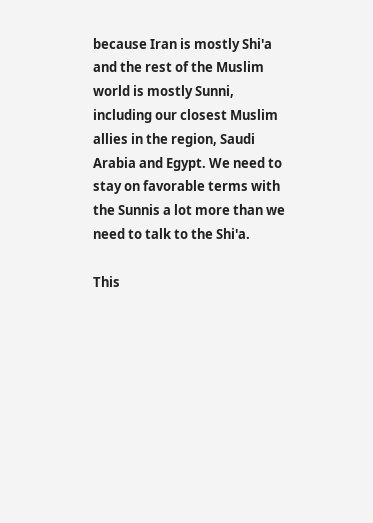because Iran is mostly Shi'a
and the rest of the Muslim
world is mostly Sunni,
including our closest Muslim
allies in the region, Saudi
Arabia and Egypt. We need to
stay on favorable terms with
the Sunnis a lot more than we
need to talk to the Shi'a.

This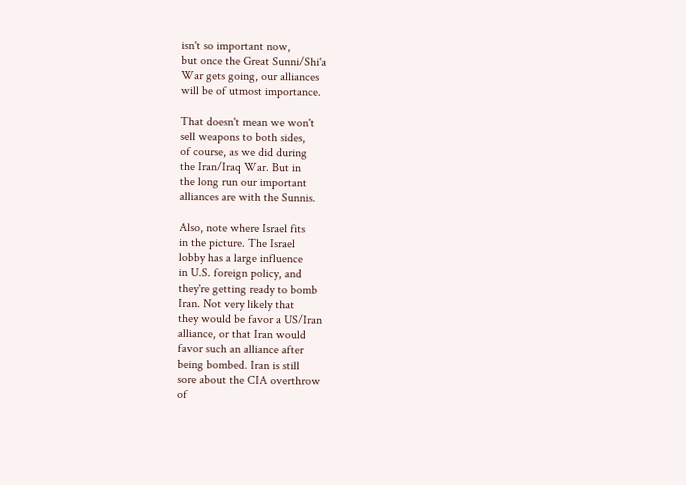isn't so important now,
but once the Great Sunni/Shi'a
War gets going, our alliances
will be of utmost importance.

That doesn't mean we won't
sell weapons to both sides,
of course, as we did during
the Iran/Iraq War. But in
the long run our important
alliances are with the Sunnis.

Also, note where Israel fits
in the picture. The Israel
lobby has a large influence
in U.S. foreign policy, and
they're getting ready to bomb
Iran. Not very likely that
they would be favor a US/Iran
alliance, or that Iran would
favor such an alliance after
being bombed. Iran is still
sore about the CIA overthrow
of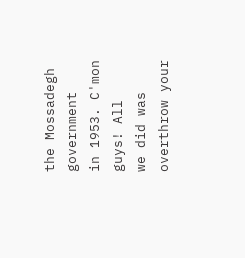the Mossadegh government
in 1953. C'mon guys! All
we did was overthrow your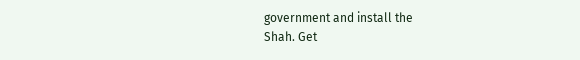government and install the
Shah. Get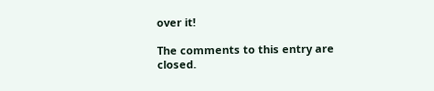over it!

The comments to this entry are closed.